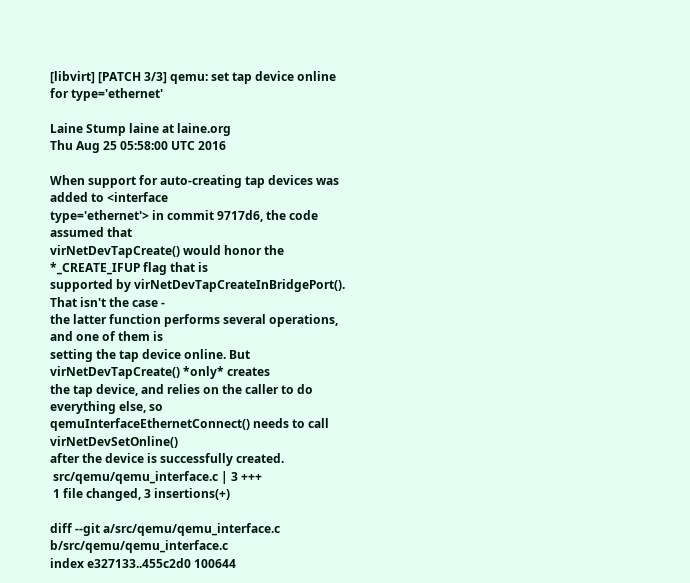[libvirt] [PATCH 3/3] qemu: set tap device online for type='ethernet'

Laine Stump laine at laine.org
Thu Aug 25 05:58:00 UTC 2016

When support for auto-creating tap devices was added to <interface
type='ethernet'> in commit 9717d6, the code assumed that
virNetDevTapCreate() would honor the *_CREATE_IFUP flag that is
supported by virNetDevTapCreateInBridgePort(). That isn't the case -
the latter function performs several operations, and one of them is
setting the tap device online. But virNetDevTapCreate() *only* creates
the tap device, and relies on the caller to do everything else, so
qemuInterfaceEthernetConnect() needs to call virNetDevSetOnline()
after the device is successfully created.
 src/qemu/qemu_interface.c | 3 +++
 1 file changed, 3 insertions(+)

diff --git a/src/qemu/qemu_interface.c b/src/qemu/qemu_interface.c
index e327133..455c2d0 100644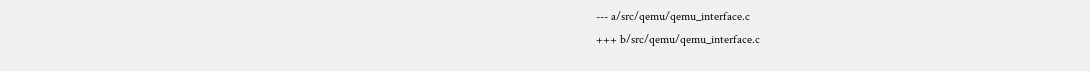--- a/src/qemu/qemu_interface.c
+++ b/src/qemu/qemu_interface.c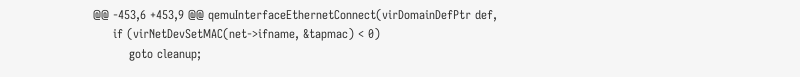@@ -453,6 +453,9 @@ qemuInterfaceEthernetConnect(virDomainDefPtr def,
     if (virNetDevSetMAC(net->ifname, &tapmac) < 0)
         goto cleanup;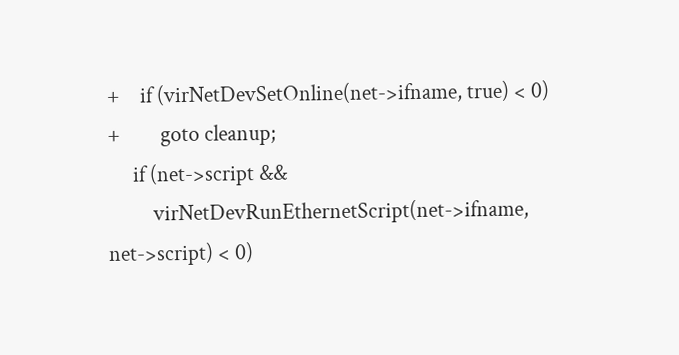+    if (virNetDevSetOnline(net->ifname, true) < 0)
+        goto cleanup;
     if (net->script &&
         virNetDevRunEthernetScript(net->ifname, net->script) < 0)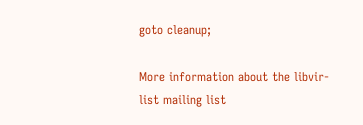goto cleanup;

More information about the libvir-list mailing list